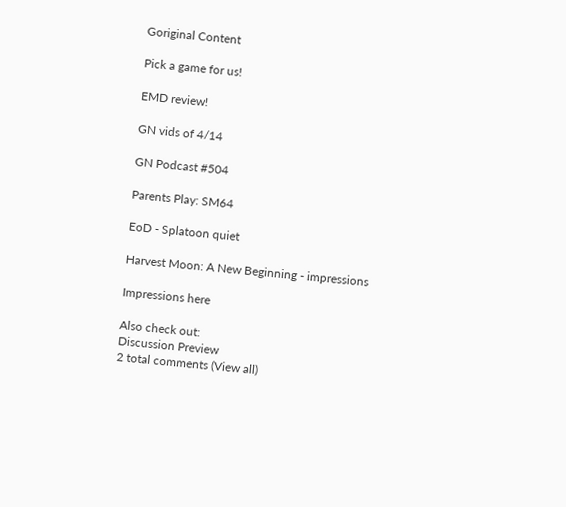Goriginal Content

Pick a game for us!

EMD review!

GN vids of 4/14

GN Podcast #504

Parents Play: SM64

EoD - Splatoon quiet

Harvest Moon: A New Beginning - impressions

Impressions here

Also check out:
Discussion Preview
2 total comments (View all)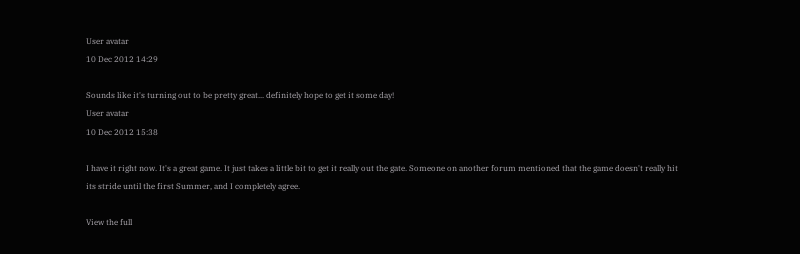User avatar
10 Dec 2012 14:29

Sounds like it's turning out to be pretty great... definitely hope to get it some day!
User avatar
10 Dec 2012 15:38

I have it right now. It's a great game. It just takes a little bit to get it really out the gate. Someone on another forum mentioned that the game doesn't really hit its stride until the first Summer, and I completely agree.

View the full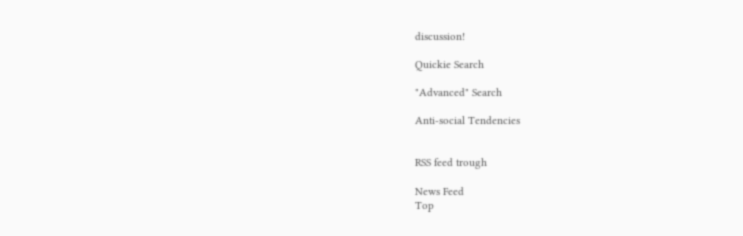discussion!

Quickie Search

"Advanced" Search

Anti-social Tendencies


RSS feed trough

News Feed
Top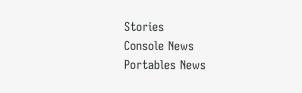Stories
Console News
Portables News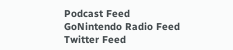Podcast Feed
GoNintendo Radio Feed
Twitter Feed